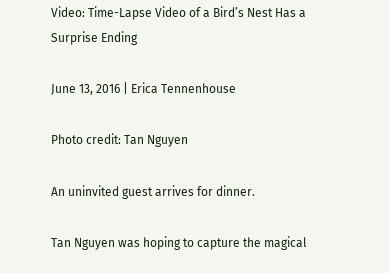Video: Time-Lapse Video of a Bird’s Nest Has a Surprise Ending

June 13, 2016 | Erica Tennenhouse

Photo credit: Tan Nguyen

An uninvited guest arrives for dinner.

Tan Nguyen was hoping to capture the magical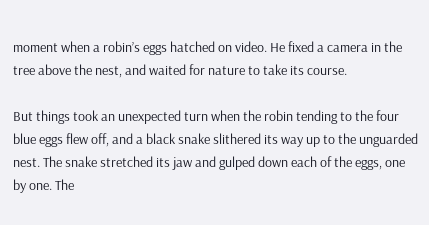moment when a robin’s eggs hatched on video. He fixed a camera in the tree above the nest, and waited for nature to take its course.

But things took an unexpected turn when the robin tending to the four blue eggs flew off, and a black snake slithered its way up to the unguarded nest. The snake stretched its jaw and gulped down each of the eggs, one by one. The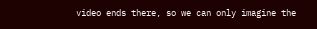video ends there, so we can only imagine the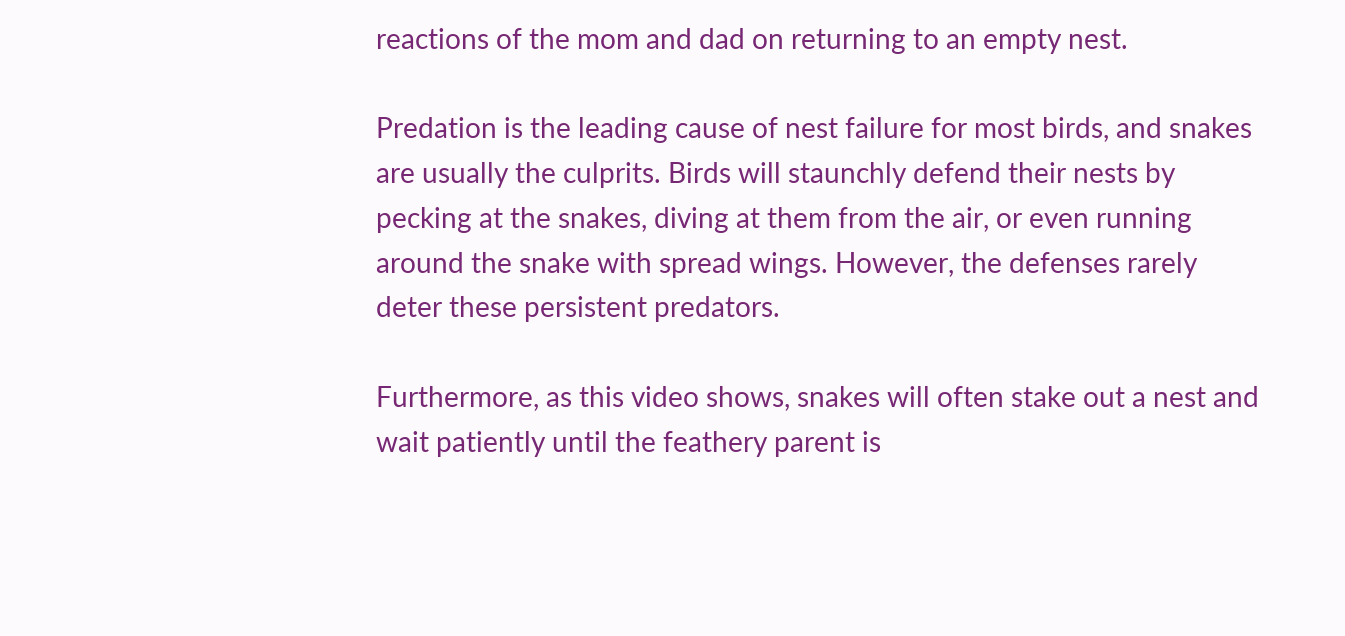reactions of the mom and dad on returning to an empty nest.

Predation is the leading cause of nest failure for most birds, and snakes are usually the culprits. Birds will staunchly defend their nests by pecking at the snakes, diving at them from the air, or even running around the snake with spread wings. However, the defenses rarely deter these persistent predators.

Furthermore, as this video shows, snakes will often stake out a nest and wait patiently until the feathery parent is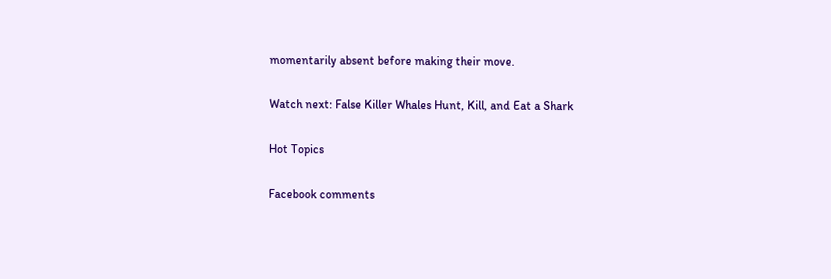momentarily absent before making their move.

Watch next: False Killer Whales Hunt, Kill, and Eat a Shark

Hot Topics

Facebook comments